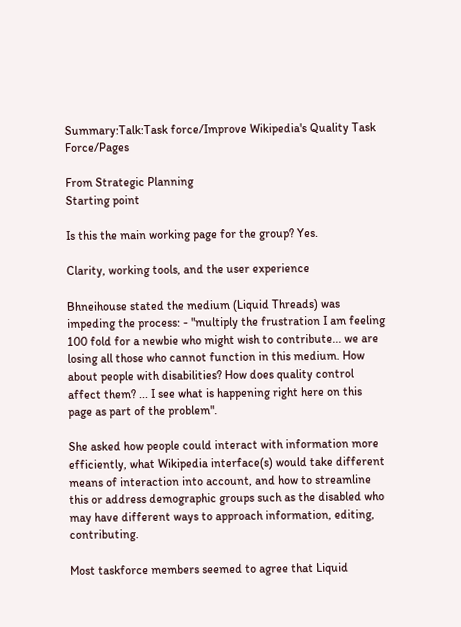Summary:Talk:Task force/Improve Wikipedia's Quality Task Force/Pages

From Strategic Planning
Starting point

Is this the main working page for the group? Yes.

Clarity, working tools, and the user experience

Bhneihouse stated the medium (Liquid Threads) was impeding the process: - "multiply the frustration I am feeling 100 fold for a newbie who might wish to contribute... we are losing all those who cannot function in this medium. How about people with disabilities? How does quality control affect them? ... I see what is happening right here on this page as part of the problem".

She asked how people could interact with information more efficiently, what Wikipedia interface(s) would take different means of interaction into account, and how to streamline this or address demographic groups such as the disabled who may have different ways to approach information, editing, contributing.

Most taskforce members seemed to agree that Liquid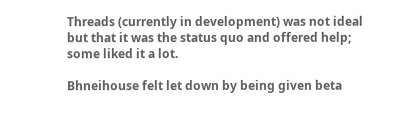Threads (currently in development) was not ideal but that it was the status quo and offered help; some liked it a lot.

Bhneihouse felt let down by being given beta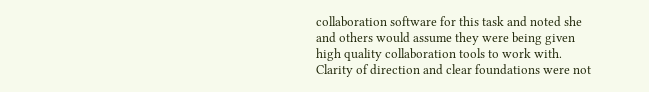collaboration software for this task and noted she and others would assume they were being given high quality collaboration tools to work with. Clarity of direction and clear foundations were not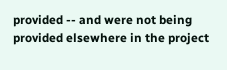provided -- and were not being provided elsewhere in the project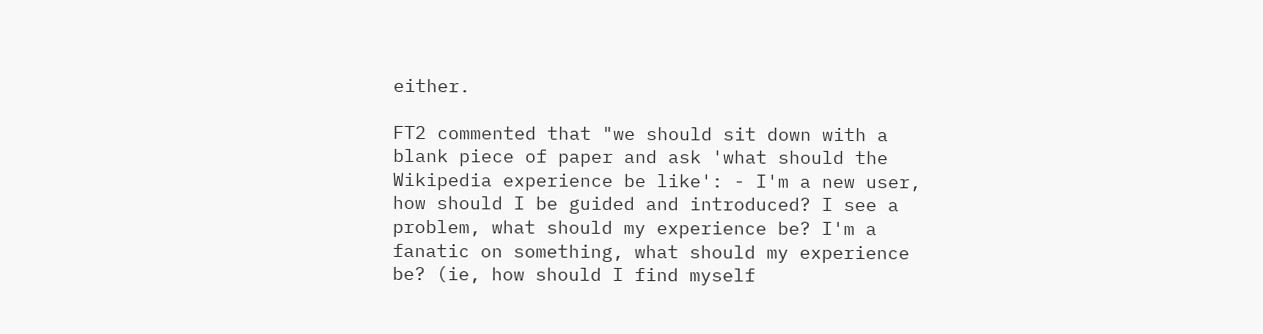either.

FT2 commented that "we should sit down with a blank piece of paper and ask 'what should the Wikipedia experience be like': - I'm a new user, how should I be guided and introduced? I see a problem, what should my experience be? I'm a fanatic on something, what should my experience be? (ie, how should I find myself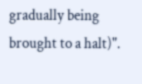gradually being brought to a halt)".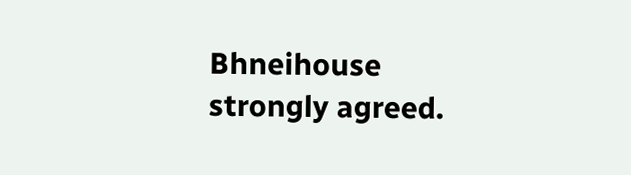Bhneihouse strongly agreed.